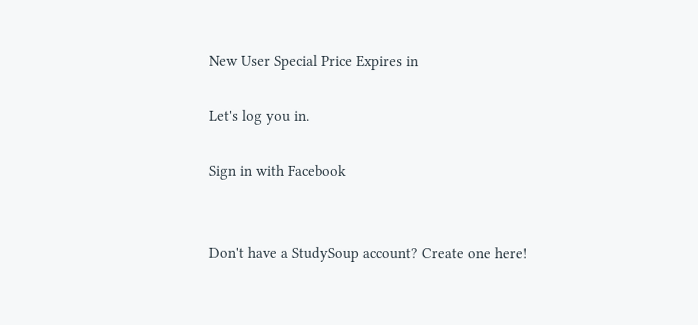New User Special Price Expires in

Let's log you in.

Sign in with Facebook


Don't have a StudySoup account? Create one here!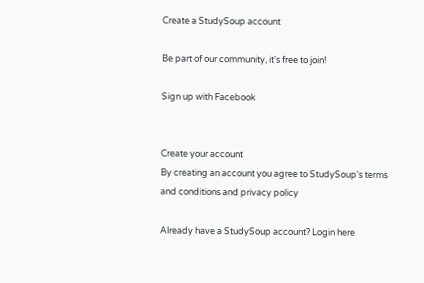Create a StudySoup account

Be part of our community, it's free to join!

Sign up with Facebook


Create your account
By creating an account you agree to StudySoup's terms and conditions and privacy policy

Already have a StudySoup account? Login here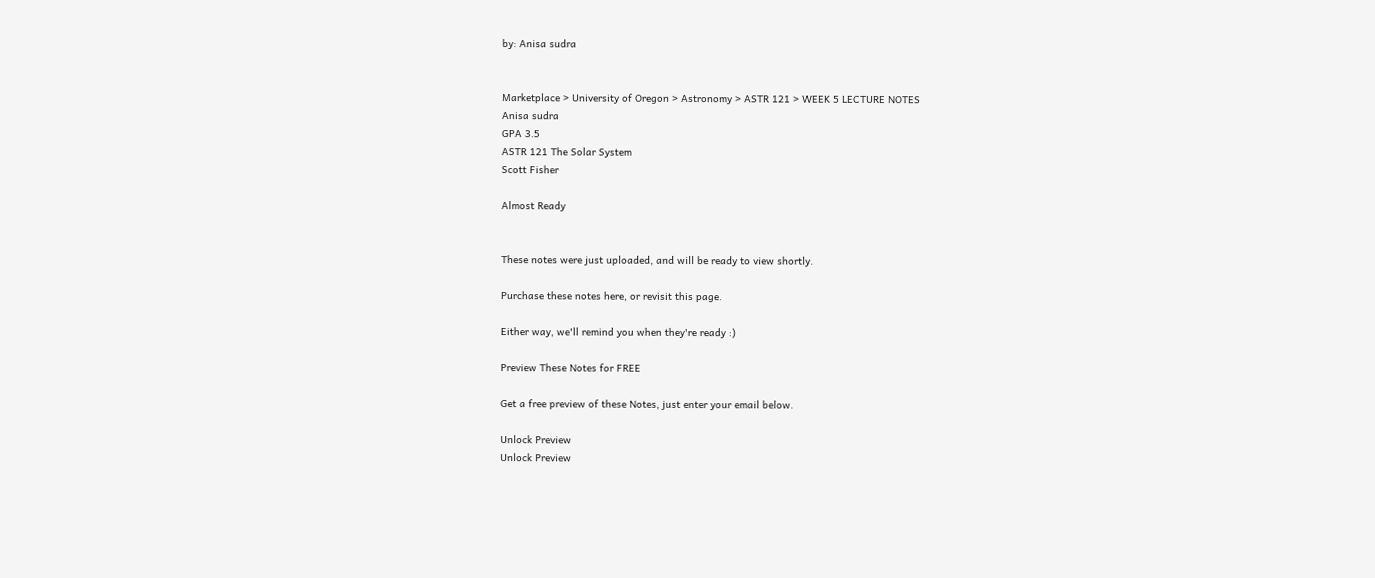by: Anisa sudra


Marketplace > University of Oregon > Astronomy > ASTR 121 > WEEK 5 LECTURE NOTES
Anisa sudra
GPA 3.5
ASTR 121 The Solar System
Scott Fisher

Almost Ready


These notes were just uploaded, and will be ready to view shortly.

Purchase these notes here, or revisit this page.

Either way, we'll remind you when they're ready :)

Preview These Notes for FREE

Get a free preview of these Notes, just enter your email below.

Unlock Preview
Unlock Preview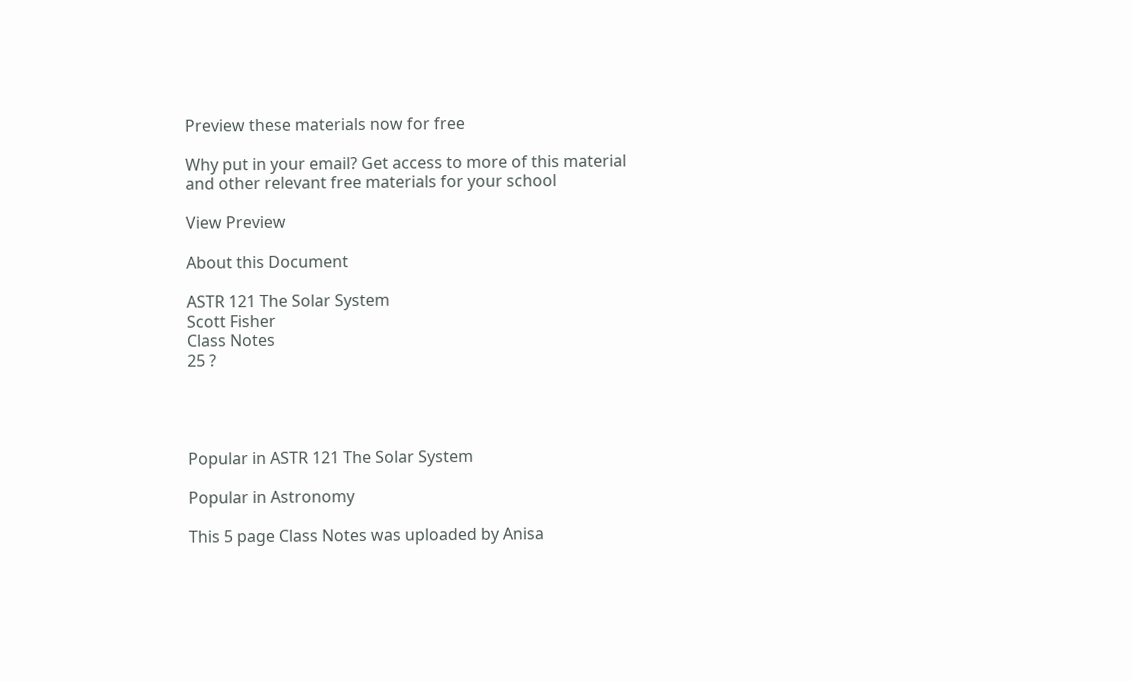Preview these materials now for free

Why put in your email? Get access to more of this material and other relevant free materials for your school

View Preview

About this Document

ASTR 121 The Solar System
Scott Fisher
Class Notes
25 ?




Popular in ASTR 121 The Solar System

Popular in Astronomy

This 5 page Class Notes was uploaded by Anisa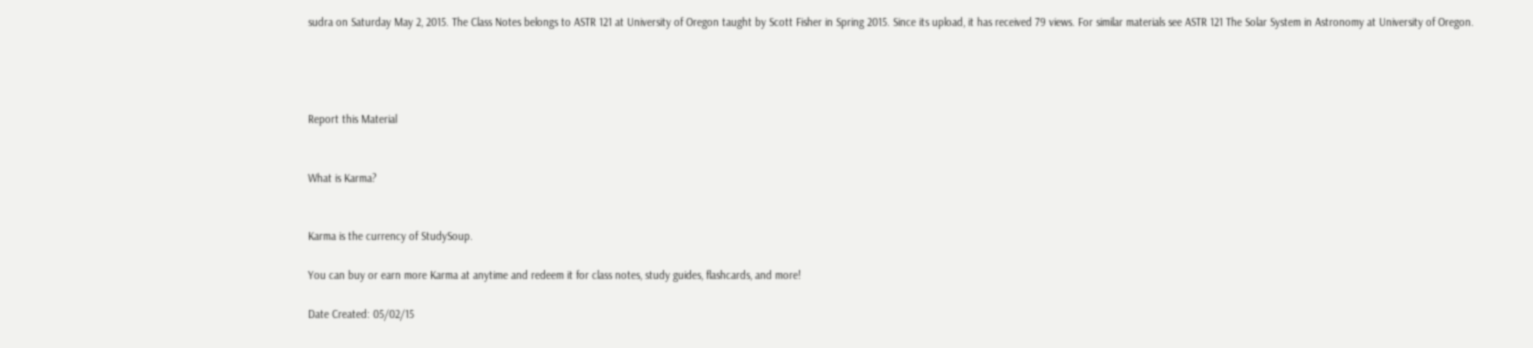sudra on Saturday May 2, 2015. The Class Notes belongs to ASTR 121 at University of Oregon taught by Scott Fisher in Spring 2015. Since its upload, it has received 79 views. For similar materials see ASTR 121 The Solar System in Astronomy at University of Oregon.




Report this Material


What is Karma?


Karma is the currency of StudySoup.

You can buy or earn more Karma at anytime and redeem it for class notes, study guides, flashcards, and more!

Date Created: 05/02/15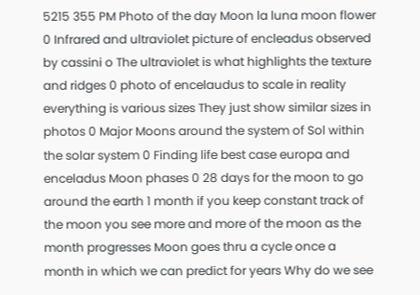5215 355 PM Photo of the day Moon la luna moon flower 0 Infrared and ultraviolet picture of encleadus observed by cassini o The ultraviolet is what highlights the texture and ridges 0 photo of encelaudus to scale in reality everything is various sizes They just show similar sizes in photos 0 Major Moons around the system of Sol within the solar system 0 Finding life best case europa and enceladus Moon phases 0 28 days for the moon to go around the earth 1 month if you keep constant track of the moon you see more and more of the moon as the month progresses Moon goes thru a cycle once a month in which we can predict for years Why do we see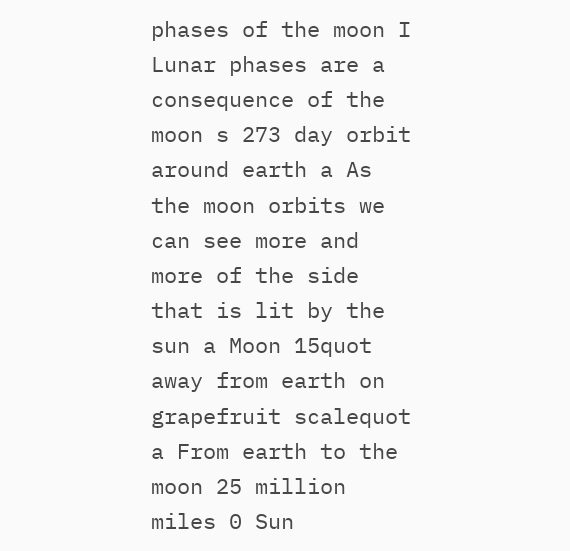phases of the moon I Lunar phases are a consequence of the moon s 273 day orbit around earth a As the moon orbits we can see more and more of the side that is lit by the sun a Moon 15quot away from earth on grapefruit scalequot a From earth to the moon 25 million miles 0 Sun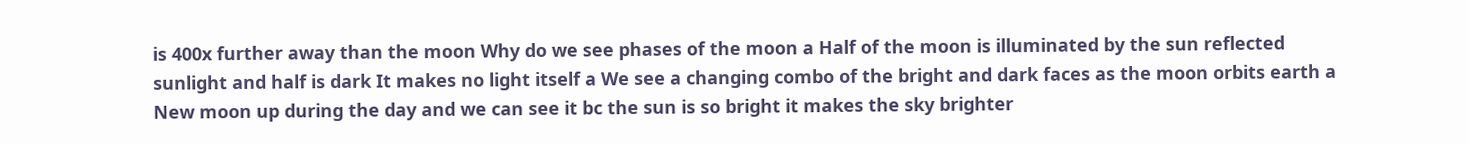is 400x further away than the moon Why do we see phases of the moon a Half of the moon is illuminated by the sun reflected sunlight and half is dark It makes no light itself a We see a changing combo of the bright and dark faces as the moon orbits earth a New moon up during the day and we can see it bc the sun is so bright it makes the sky brighter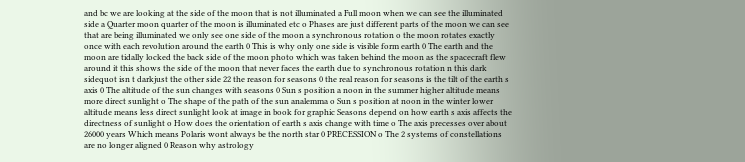and bc we are looking at the side of the moon that is not illuminated a Full moon when we can see the illuminated side a Quarter moon quarter of the moon is illuminated etc o Phases are just different parts of the moon we can see that are being illuminated we only see one side of the moon a synchronous rotation o the moon rotates exactly once with each revolution around the earth 0 This is why only one side is visible form earth 0 The earth and the moon are tidally locked the back side of the moon photo which was taken behind the moon as the spacecraft flew around it this shows the side of the moon that never faces the earth due to synchronous rotation n this dark sidequot isn t darkjust the other side 22 the reason for seasons 0 the real reason for seasons is the tilt of the earth s axis 0 The altitude of the sun changes with seasons 0 Sun s position a noon in the summer higher altitude means more direct sunlight o The shape of the path of the sun analemma o Sun s position at noon in the winter lower altitude means less direct sunlight look at image in book for graphic Seasons depend on how earth s axis affects the directness of sunlight o How does the orientation of earth s axis change with time o The axis precesses over about 26000 years Which means Polaris wont always be the north star 0 PRECESSION o The 2 systems of constellations are no longer aligned 0 Reason why astrology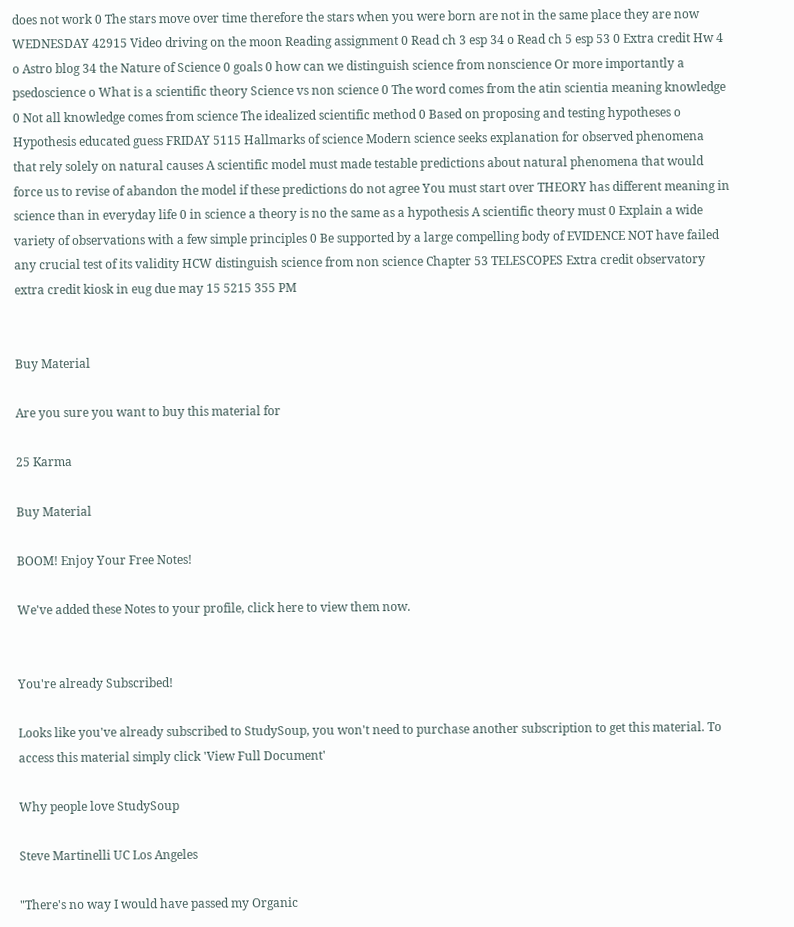does not work 0 The stars move over time therefore the stars when you were born are not in the same place they are now WEDNESDAY 42915 Video driving on the moon Reading assignment 0 Read ch 3 esp 34 o Read ch 5 esp 53 0 Extra credit Hw 4 o Astro blog 34 the Nature of Science 0 goals 0 how can we distinguish science from nonscience Or more importantly a psedoscience o What is a scientific theory Science vs non science 0 The word comes from the atin scientia meaning knowledge 0 Not all knowledge comes from science The idealized scientific method 0 Based on proposing and testing hypotheses o Hypothesis educated guess FRIDAY 5115 Hallmarks of science Modern science seeks explanation for observed phenomena that rely solely on natural causes A scientific model must made testable predictions about natural phenomena that would force us to revise of abandon the model if these predictions do not agree You must start over THEORY has different meaning in science than in everyday life 0 in science a theory is no the same as a hypothesis A scientific theory must 0 Explain a wide variety of observations with a few simple principles 0 Be supported by a large compelling body of EVIDENCE NOT have failed any crucial test of its validity HCW distinguish science from non science Chapter 53 TELESCOPES Extra credit observatory extra credit kiosk in eug due may 15 5215 355 PM


Buy Material

Are you sure you want to buy this material for

25 Karma

Buy Material

BOOM! Enjoy Your Free Notes!

We've added these Notes to your profile, click here to view them now.


You're already Subscribed!

Looks like you've already subscribed to StudySoup, you won't need to purchase another subscription to get this material. To access this material simply click 'View Full Document'

Why people love StudySoup

Steve Martinelli UC Los Angeles

"There's no way I would have passed my Organic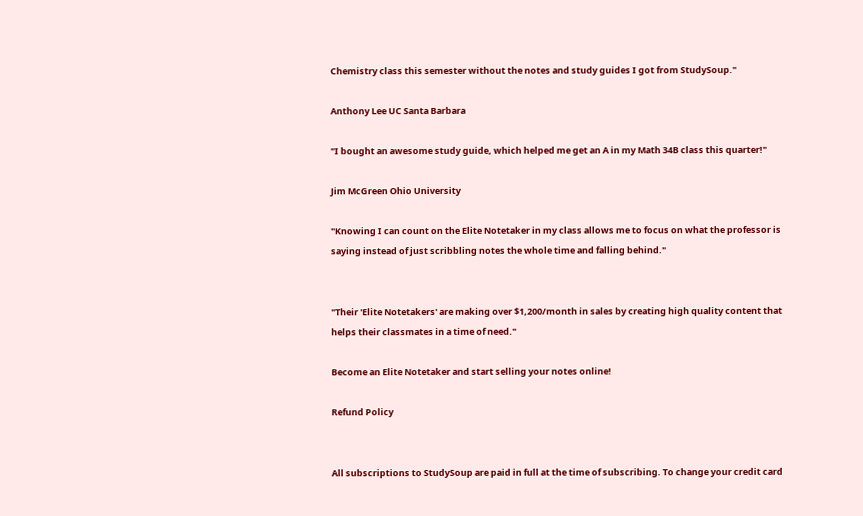Chemistry class this semester without the notes and study guides I got from StudySoup."

Anthony Lee UC Santa Barbara

"I bought an awesome study guide, which helped me get an A in my Math 34B class this quarter!"

Jim McGreen Ohio University

"Knowing I can count on the Elite Notetaker in my class allows me to focus on what the professor is saying instead of just scribbling notes the whole time and falling behind."


"Their 'Elite Notetakers' are making over $1,200/month in sales by creating high quality content that helps their classmates in a time of need."

Become an Elite Notetaker and start selling your notes online!

Refund Policy


All subscriptions to StudySoup are paid in full at the time of subscribing. To change your credit card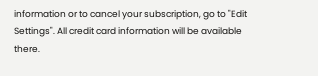information or to cancel your subscription, go to "Edit Settings". All credit card information will be available there.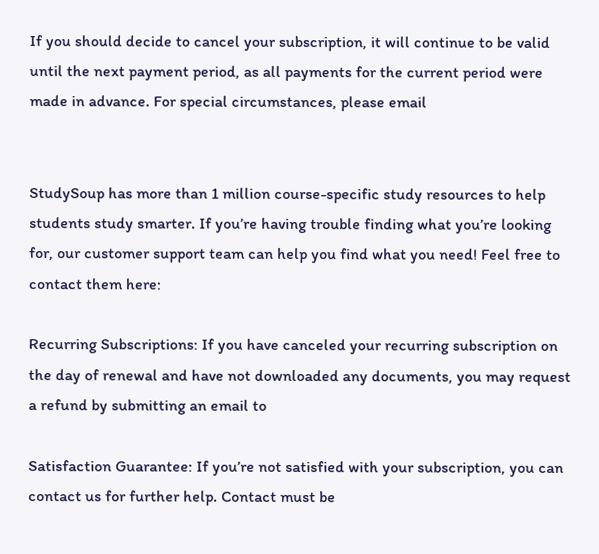If you should decide to cancel your subscription, it will continue to be valid until the next payment period, as all payments for the current period were made in advance. For special circumstances, please email


StudySoup has more than 1 million course-specific study resources to help students study smarter. If you’re having trouble finding what you’re looking for, our customer support team can help you find what you need! Feel free to contact them here:

Recurring Subscriptions: If you have canceled your recurring subscription on the day of renewal and have not downloaded any documents, you may request a refund by submitting an email to

Satisfaction Guarantee: If you’re not satisfied with your subscription, you can contact us for further help. Contact must be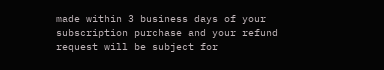made within 3 business days of your subscription purchase and your refund request will be subject for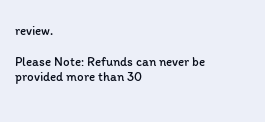review.

Please Note: Refunds can never be provided more than 30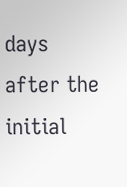days after the initial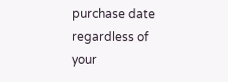purchase date regardless of your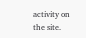activity on the site.